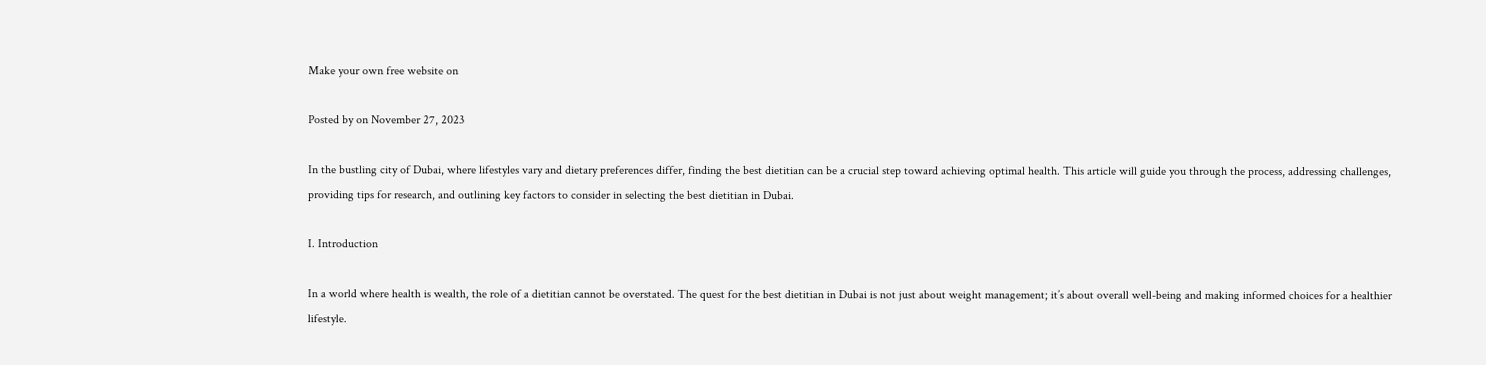Make your own free website on

Posted by on November 27, 2023

In the bustling city of Dubai, where lifestyles vary and dietary preferences differ, finding the best dietitian can be a crucial step toward achieving optimal health. This article will guide you through the process, addressing challenges, providing tips for research, and outlining key factors to consider in selecting the best dietitian in Dubai.

I. Introduction

In a world where health is wealth, the role of a dietitian cannot be overstated. The quest for the best dietitian in Dubai is not just about weight management; it’s about overall well-being and making informed choices for a healthier lifestyle.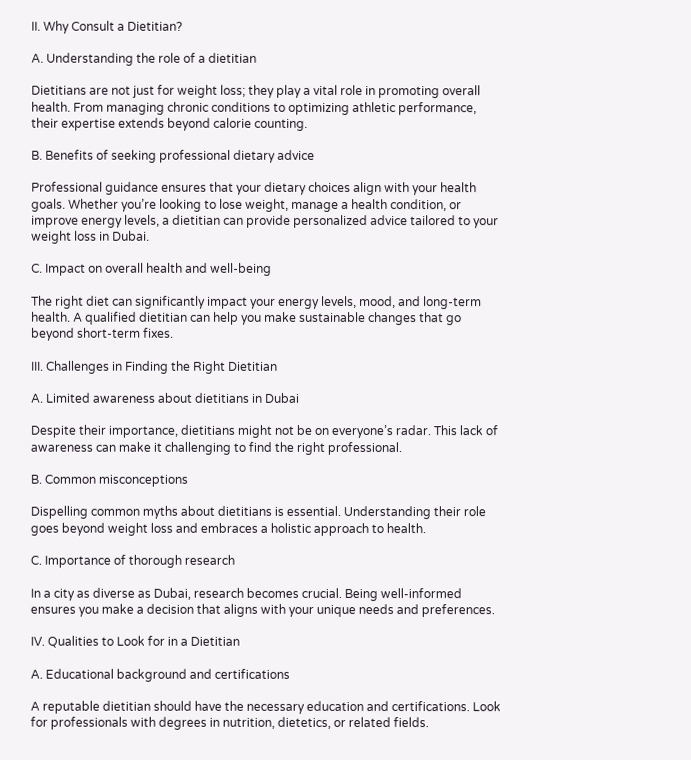II. Why Consult a Dietitian?

A. Understanding the role of a dietitian

Dietitians are not just for weight loss; they play a vital role in promoting overall health. From managing chronic conditions to optimizing athletic performance, their expertise extends beyond calorie counting.

B. Benefits of seeking professional dietary advice

Professional guidance ensures that your dietary choices align with your health goals. Whether you’re looking to lose weight, manage a health condition, or improve energy levels, a dietitian can provide personalized advice tailored to your weight loss in Dubai.

C. Impact on overall health and well-being

The right diet can significantly impact your energy levels, mood, and long-term health. A qualified dietitian can help you make sustainable changes that go beyond short-term fixes.

III. Challenges in Finding the Right Dietitian

A. Limited awareness about dietitians in Dubai

Despite their importance, dietitians might not be on everyone’s radar. This lack of awareness can make it challenging to find the right professional.

B. Common misconceptions

Dispelling common myths about dietitians is essential. Understanding their role goes beyond weight loss and embraces a holistic approach to health.

C. Importance of thorough research

In a city as diverse as Dubai, research becomes crucial. Being well-informed ensures you make a decision that aligns with your unique needs and preferences.

IV. Qualities to Look for in a Dietitian

A. Educational background and certifications

A reputable dietitian should have the necessary education and certifications. Look for professionals with degrees in nutrition, dietetics, or related fields.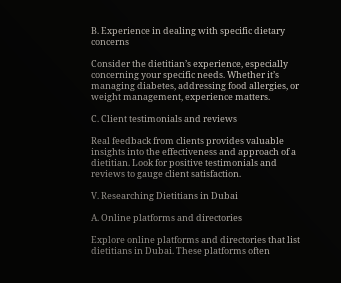B. Experience in dealing with specific dietary concerns

Consider the dietitian’s experience, especially concerning your specific needs. Whether it’s managing diabetes, addressing food allergies, or weight management, experience matters.

C. Client testimonials and reviews

Real feedback from clients provides valuable insights into the effectiveness and approach of a dietitian. Look for positive testimonials and reviews to gauge client satisfaction.

V. Researching Dietitians in Dubai

A. Online platforms and directories

Explore online platforms and directories that list dietitians in Dubai. These platforms often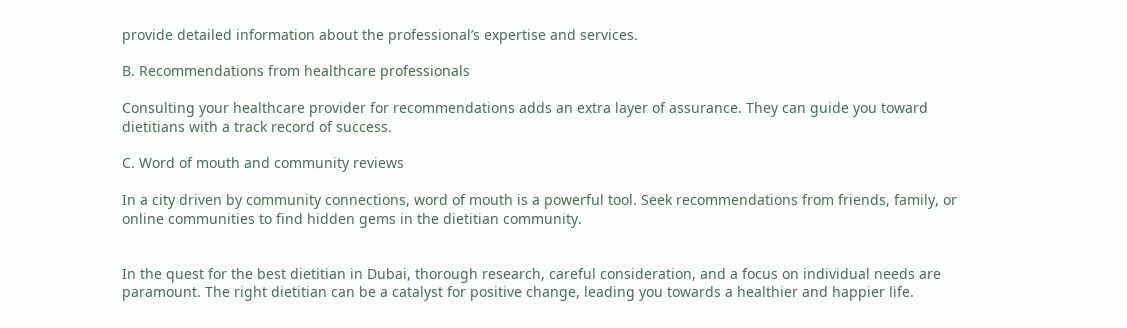provide detailed information about the professional’s expertise and services.

B. Recommendations from healthcare professionals

Consulting your healthcare provider for recommendations adds an extra layer of assurance. They can guide you toward dietitians with a track record of success.

C. Word of mouth and community reviews

In a city driven by community connections, word of mouth is a powerful tool. Seek recommendations from friends, family, or online communities to find hidden gems in the dietitian community.


In the quest for the best dietitian in Dubai, thorough research, careful consideration, and a focus on individual needs are paramount. The right dietitian can be a catalyst for positive change, leading you towards a healthier and happier life.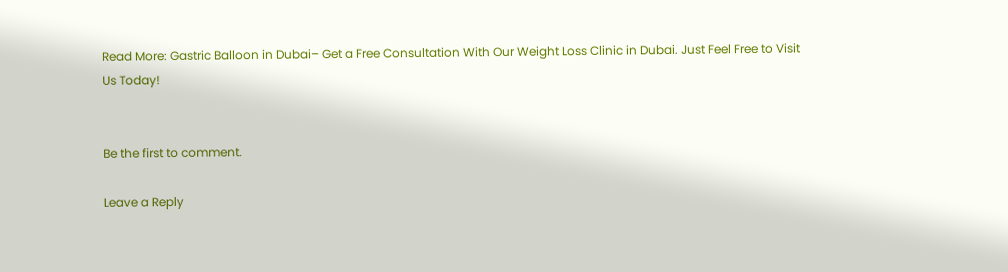Read More: Gastric Balloon in Dubai– Get a Free Consultation With Our Weight Loss Clinic in Dubai. Just Feel Free to Visit Us Today!


Be the first to comment.

Leave a Reply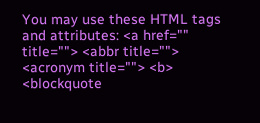You may use these HTML tags and attributes: <a href="" title=""> <abbr title=""> <acronym title=""> <b> <blockquote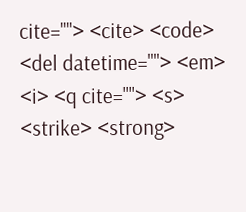cite=""> <cite> <code> <del datetime=""> <em> <i> <q cite=""> <s> <strike> <strong>